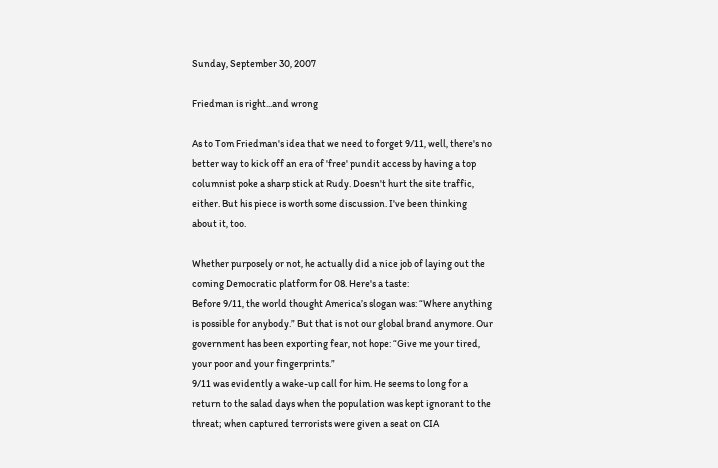Sunday, September 30, 2007

Friedman is right...and wrong

As to Tom Friedman's idea that we need to forget 9/11, well, there's no better way to kick off an era of 'free' pundit access by having a top columnist poke a sharp stick at Rudy. Doesn't hurt the site traffic, either. But his piece is worth some discussion. I've been thinking about it, too.

Whether purposely or not, he actually did a nice job of laying out the coming Democratic platform for 08. Here's a taste:
Before 9/11, the world thought America’s slogan was: “Where anything is possible for anybody.” But that is not our global brand anymore. Our government has been exporting fear, not hope: “Give me your tired, your poor and your fingerprints.”
9/11 was evidently a wake-up call for him. He seems to long for a return to the salad days when the population was kept ignorant to the threat; when captured terrorists were given a seat on CIA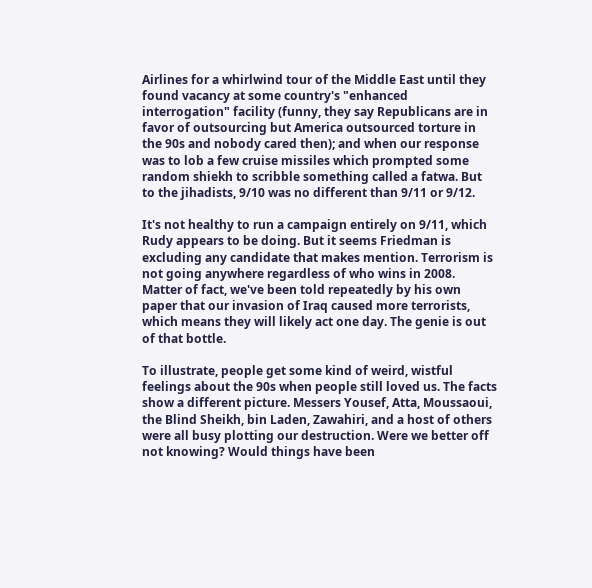Airlines for a whirlwind tour of the Middle East until they found vacancy at some country's "enhanced interrogation" facility (funny, they say Republicans are in favor of outsourcing but America outsourced torture in the 90s and nobody cared then); and when our response was to lob a few cruise missiles which prompted some random shiekh to scribble something called a fatwa. But to the jihadists, 9/10 was no different than 9/11 or 9/12.

It's not healthy to run a campaign entirely on 9/11, which Rudy appears to be doing. But it seems Friedman is excluding any candidate that makes mention. Terrorism is not going anywhere regardless of who wins in 2008. Matter of fact, we've been told repeatedly by his own paper that our invasion of Iraq caused more terrorists, which means they will likely act one day. The genie is out of that bottle.

To illustrate, people get some kind of weird, wistful feelings about the 90s when people still loved us. The facts show a different picture. Messers Yousef, Atta, Moussaoui, the Blind Sheikh, bin Laden, Zawahiri, and a host of others were all busy plotting our destruction. Were we better off not knowing? Would things have been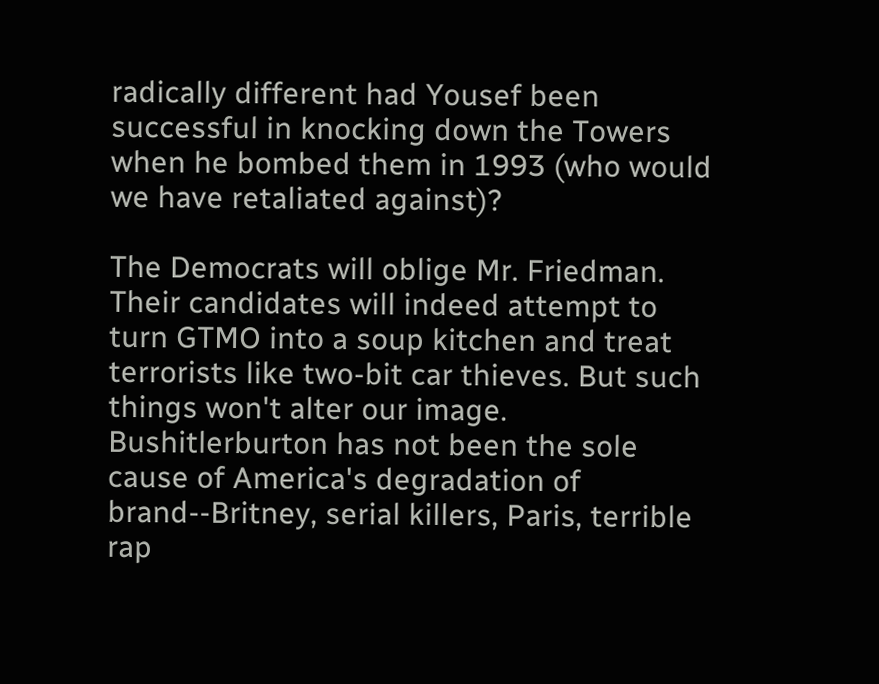radically different had Yousef been successful in knocking down the Towers when he bombed them in 1993 (who would we have retaliated against)?

The Democrats will oblige Mr. Friedman. Their candidates will indeed attempt to turn GTMO into a soup kitchen and treat terrorists like two-bit car thieves. But such things won't alter our image. Bushitlerburton has not been the sole cause of America's degradation of brand--Britney, serial killers, Paris, terrible rap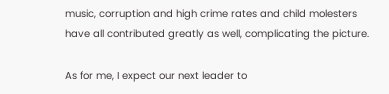music, corruption and high crime rates and child molesters have all contributed greatly as well, complicating the picture.

As for me, I expect our next leader to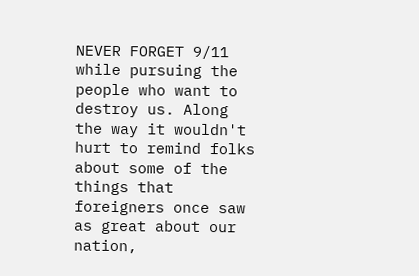NEVER FORGET 9/11 while pursuing the people who want to destroy us. Along the way it wouldn't hurt to remind folks about some of the things that foreigners once saw as great about our nation,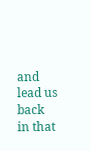and lead us back in that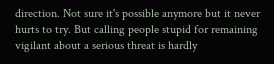direction. Not sure it's possible anymore but it never hurts to try. But calling people stupid for remaining vigilant about a serious threat is hardly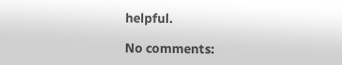helpful.

No comments: